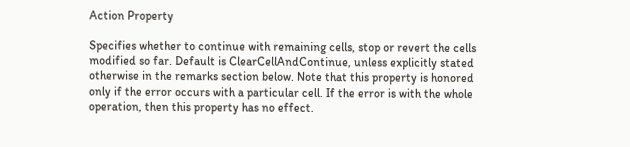Action Property

Specifies whether to continue with remaining cells, stop or revert the cells modified so far. Default is ClearCellAndContinue, unless explicitly stated otherwise in the remarks section below. Note that this property is honored only if the error occurs with a particular cell. If the error is with the whole operation, then this property has no effect.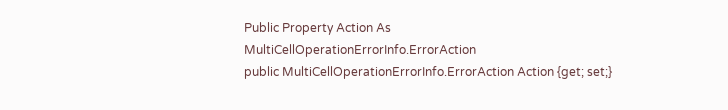Public Property Action As MultiCellOperationErrorInfo.ErrorAction
public MultiCellOperationErrorInfo.ErrorAction Action {get; set;}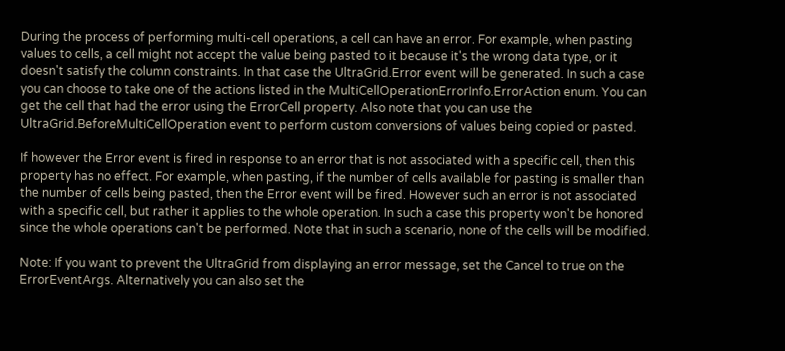During the process of performing multi-cell operations, a cell can have an error. For example, when pasting values to cells, a cell might not accept the value being pasted to it because it's the wrong data type, or it doesn't satisfy the column constraints. In that case the UltraGrid.Error event will be generated. In such a case you can choose to take one of the actions listed in the MultiCellOperationErrorInfo.ErrorAction enum. You can get the cell that had the error using the ErrorCell property. Also note that you can use the UltraGrid.BeforeMultiCellOperation event to perform custom conversions of values being copied or pasted.

If however the Error event is fired in response to an error that is not associated with a specific cell, then this property has no effect. For example, when pasting, if the number of cells available for pasting is smaller than the number of cells being pasted, then the Error event will be fired. However such an error is not associated with a specific cell, but rather it applies to the whole operation. In such a case this property won't be honored since the whole operations can't be performed. Note that in such a scenario, none of the cells will be modified.

Note: If you want to prevent the UltraGrid from displaying an error message, set the Cancel to true on the ErrorEventArgs. Alternatively you can also set the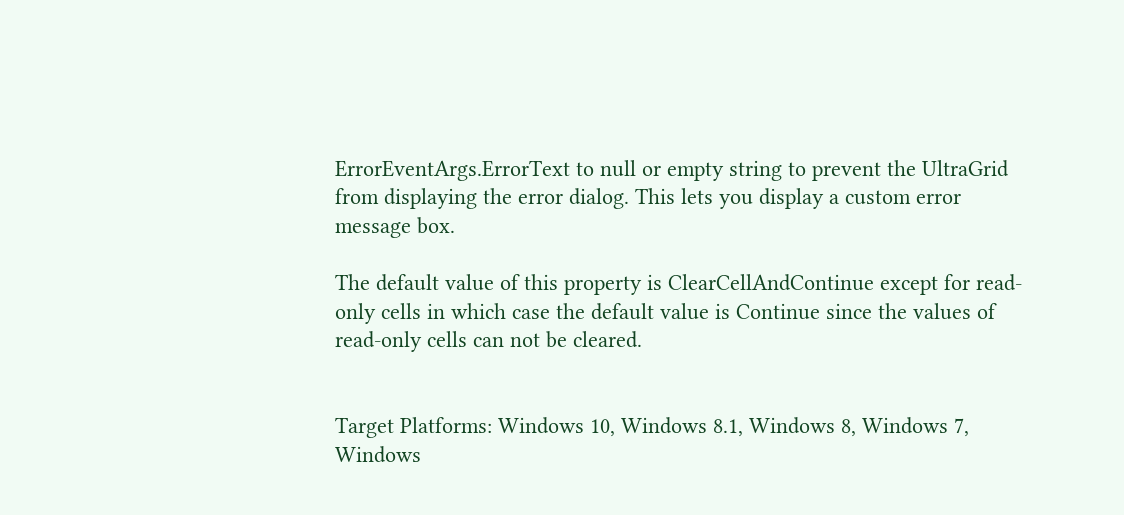ErrorEventArgs.ErrorText to null or empty string to prevent the UltraGrid from displaying the error dialog. This lets you display a custom error message box.

The default value of this property is ClearCellAndContinue except for read-only cells in which case the default value is Continue since the values of read-only cells can not be cleared.


Target Platforms: Windows 10, Windows 8.1, Windows 8, Windows 7, Windows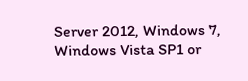Server 2012, Windows 7, Windows Vista SP1 or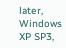later, Windows XP SP3,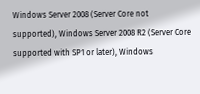Windows Server 2008 (Server Core not supported), Windows Server 2008 R2 (Server Core supported with SP1 or later), Windows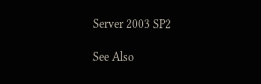Server 2003 SP2

See Also